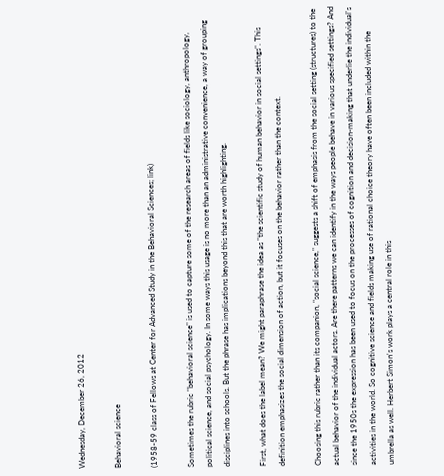Wednesday, December 26, 2012

Behavioral science

(1958-59 class of Fellows at Center for Advanced Study in the Behavioral Sciences; link)

Sometimes the rubric "behavioral science" is used to capture some of the research areas of fields like sociology, anthropology, political science, and social psychology. In some ways this usage is no more than an administrative convenience, a way of grouping disciplines into schools. But the phrase has implications beyond this that are worth highlighting.

First, what does the label mean? We might paraphrase the idea as "the scientific study of human behavior in social settings". This definition emphasizes the social dimension of action, but it focuses on the behavior rather than the context.

Choosing this rubric rather than its companion, "social science," suggests a shift of emphasis from the social setting (structures) to the actual behavior of the individual actors. Are there patterns we can identify in the ways people behave in various specified settings? And since the 1950s the expression has been used to focus on the processes of cognition and decision-making that underlie the individual's activities in the world. So cognitive science and fields making use of rational choice theory have often been included within the umbrella as well. Herbert Simon's work plays a central role in this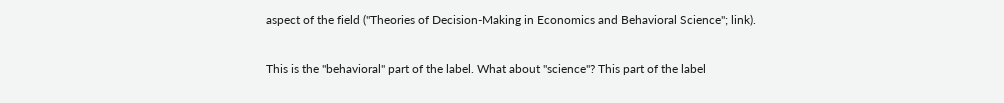aspect of the field ("Theories of Decision-Making in Economics and Behavioral Science"; link).

This is the "behavioral" part of the label. What about "science"? This part of the label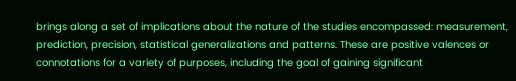brings along a set of implications about the nature of the studies encompassed: measurement, prediction, precision, statistical generalizations and patterns. These are positive valences or connotations for a variety of purposes, including the goal of gaining significant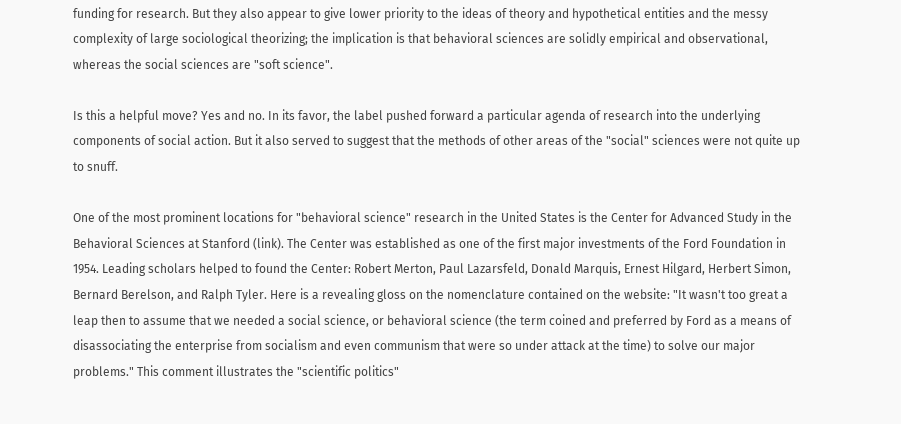funding for research. But they also appear to give lower priority to the ideas of theory and hypothetical entities and the messy complexity of large sociological theorizing; the implication is that behavioral sciences are solidly empirical and observational, whereas the social sciences are "soft science".

Is this a helpful move? Yes and no. In its favor, the label pushed forward a particular agenda of research into the underlying components of social action. But it also served to suggest that the methods of other areas of the "social" sciences were not quite up to snuff.

One of the most prominent locations for "behavioral science" research in the United States is the Center for Advanced Study in the Behavioral Sciences at Stanford (link). The Center was established as one of the first major investments of the Ford Foundation in 1954. Leading scholars helped to found the Center: Robert Merton, Paul Lazarsfeld, Donald Marquis, Ernest Hilgard, Herbert Simon, Bernard Berelson, and Ralph Tyler. Here is a revealing gloss on the nomenclature contained on the website: "It wasn't too great a leap then to assume that we needed a social science, or behavioral science (the term coined and preferred by Ford as a means of disassociating the enterprise from socialism and even communism that were so under attack at the time) to solve our major problems." This comment illustrates the "scientific politics"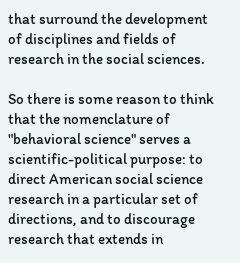that surround the development of disciplines and fields of research in the social sciences.

So there is some reason to think that the nomenclature of "behavioral science" serves a scientific-political purpose: to direct American social science research in a particular set of directions, and to discourage research that extends in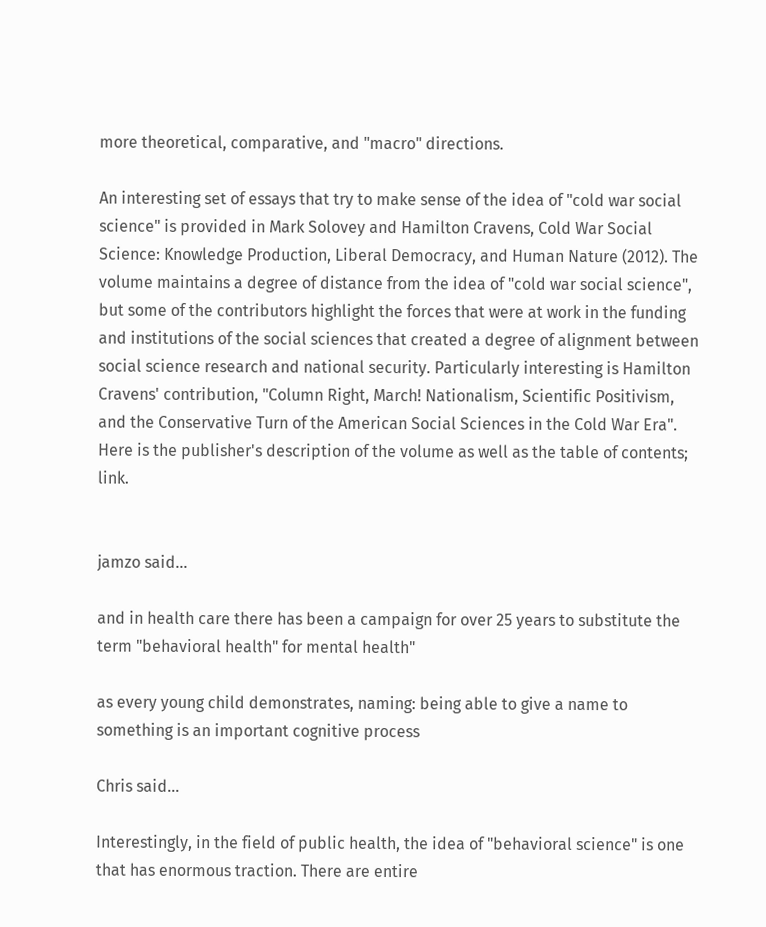more theoretical, comparative, and "macro" directions.

An interesting set of essays that try to make sense of the idea of "cold war social science" is provided in Mark Solovey and Hamilton Cravens, Cold War Social Science: Knowledge Production, Liberal Democracy, and Human Nature (2012). The volume maintains a degree of distance from the idea of "cold war social science", but some of the contributors highlight the forces that were at work in the funding and institutions of the social sciences that created a degree of alignment between social science research and national security. Particularly interesting is Hamilton Cravens' contribution, "Column Right, March! Nationalism, Scientific Positivism, and the Conservative Turn of the American Social Sciences in the Cold War Era". Here is the publisher's description of the volume as well as the table of contents; link.


jamzo said...

and in health care there has been a campaign for over 25 years to substitute the term "behavioral health" for mental health"

as every young child demonstrates, naming: being able to give a name to something is an important cognitive process

Chris said...

Interestingly, in the field of public health, the idea of "behavioral science" is one that has enormous traction. There are entire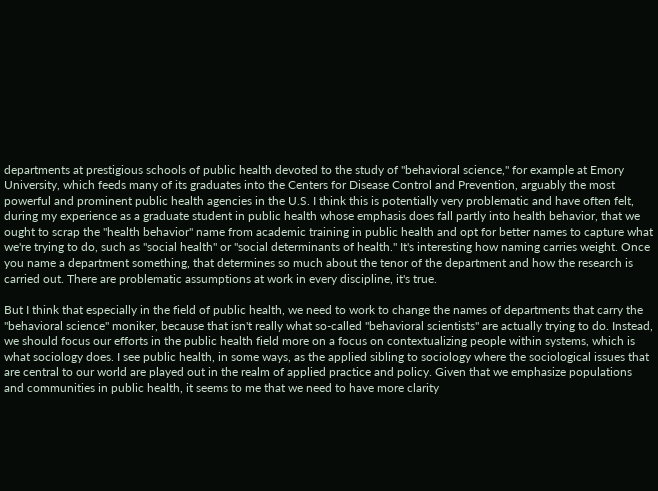departments at prestigious schools of public health devoted to the study of "behavioral science," for example at Emory University, which feeds many of its graduates into the Centers for Disease Control and Prevention, arguably the most powerful and prominent public health agencies in the U.S. I think this is potentially very problematic and have often felt, during my experience as a graduate student in public health whose emphasis does fall partly into health behavior, that we ought to scrap the "health behavior" name from academic training in public health and opt for better names to capture what we're trying to do, such as "social health" or "social determinants of health." It's interesting how naming carries weight. Once you name a department something, that determines so much about the tenor of the department and how the research is carried out. There are problematic assumptions at work in every discipline, it's true.

But I think that especially in the field of public health, we need to work to change the names of departments that carry the "behavioral science" moniker, because that isn't really what so-called "behavioral scientists" are actually trying to do. Instead, we should focus our efforts in the public health field more on a focus on contextualizing people within systems, which is what sociology does. I see public health, in some ways, as the applied sibling to sociology where the sociological issues that are central to our world are played out in the realm of applied practice and policy. Given that we emphasize populations and communities in public health, it seems to me that we need to have more clarity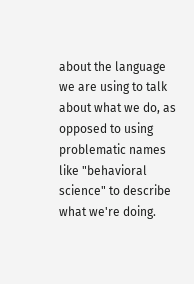about the language we are using to talk about what we do, as opposed to using problematic names like "behavioral science" to describe what we're doing.